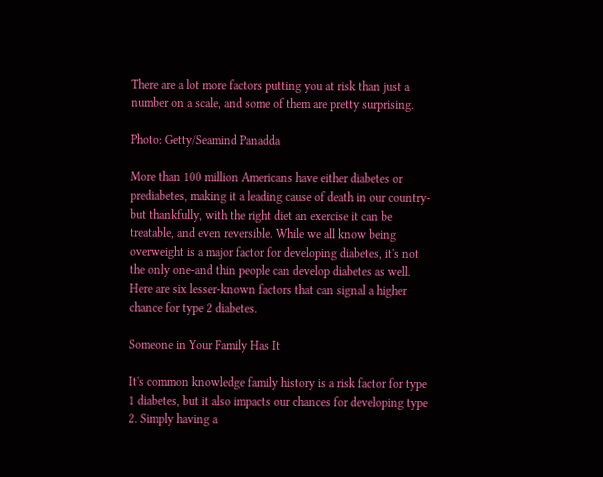There are a lot more factors putting you at risk than just a number on a scale, and some of them are pretty surprising.

Photo: Getty/Seamind Panadda

More than 100 million Americans have either diabetes or prediabetes, making it a leading cause of death in our country-but thankfully, with the right diet an exercise it can be treatable, and even reversible. While we all know being overweight is a major factor for developing diabetes, it's not the only one-and thin people can develop diabetes as well. Here are six lesser-known factors that can signal a higher chance for type 2 diabetes.

Someone in Your Family Has It

It's common knowledge family history is a risk factor for type 1 diabetes, but it also impacts our chances for developing type 2. Simply having a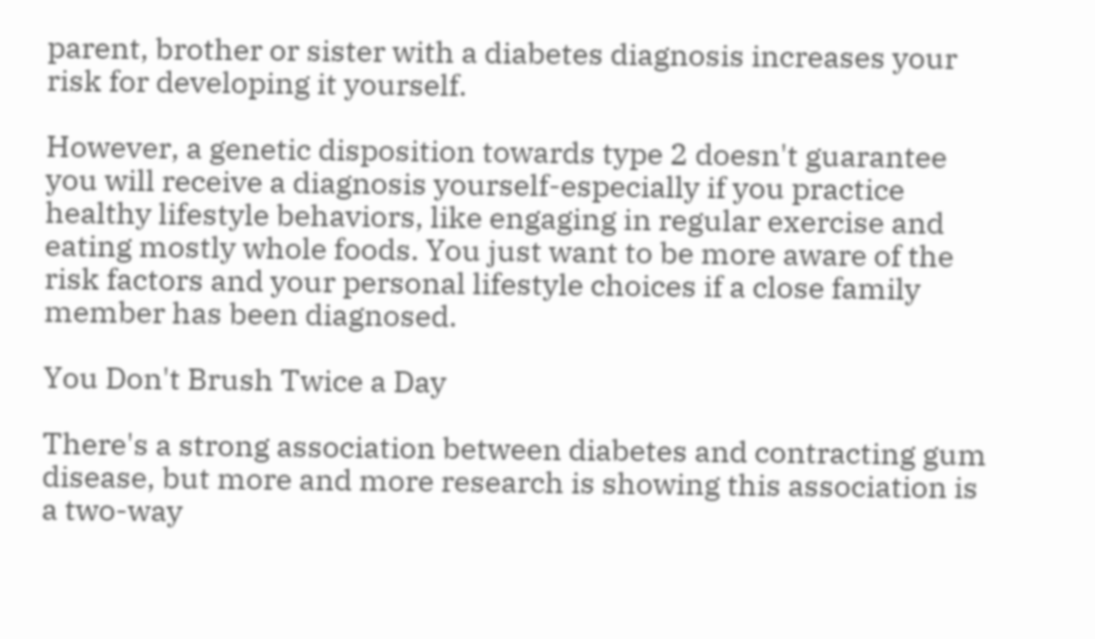parent, brother or sister with a diabetes diagnosis increases your risk for developing it yourself.

However, a genetic disposition towards type 2 doesn't guarantee you will receive a diagnosis yourself-especially if you practice healthy lifestyle behaviors, like engaging in regular exercise and eating mostly whole foods. You just want to be more aware of the risk factors and your personal lifestyle choices if a close family member has been diagnosed.

You Don't Brush Twice a Day

There's a strong association between diabetes and contracting gum disease, but more and more research is showing this association is a two-way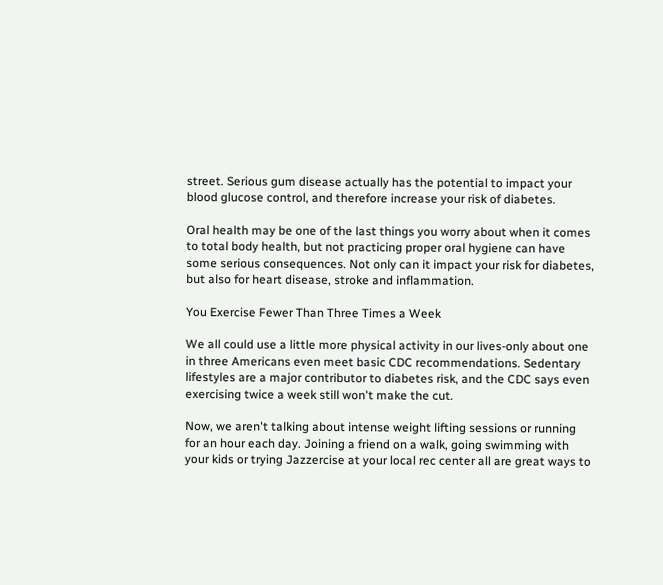street. Serious gum disease actually has the potential to impact your blood glucose control, and therefore increase your risk of diabetes.

Oral health may be one of the last things you worry about when it comes to total body health, but not practicing proper oral hygiene can have some serious consequences. Not only can it impact your risk for diabetes, but also for heart disease, stroke and inflammation.

You Exercise Fewer Than Three Times a Week

We all could use a little more physical activity in our lives-only about one in three Americans even meet basic CDC recommendations. Sedentary lifestyles are a major contributor to diabetes risk, and the CDC says even exercising twice a week still won't make the cut.

Now, we aren't talking about intense weight lifting sessions or running for an hour each day. Joining a friend on a walk, going swimming with your kids or trying Jazzercise at your local rec center all are great ways to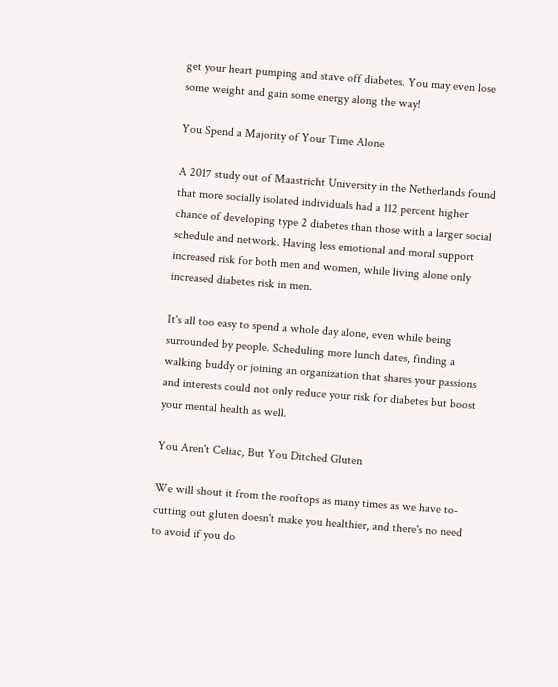get your heart pumping and stave off diabetes. You may even lose some weight and gain some energy along the way!

You Spend a Majority of Your Time Alone

A 2017 study out of Maastricht University in the Netherlands found that more socially isolated individuals had a 112 percent higher chance of developing type 2 diabetes than those with a larger social schedule and network. Having less emotional and moral support increased risk for both men and women, while living alone only increased diabetes risk in men.

It's all too easy to spend a whole day alone, even while being surrounded by people. Scheduling more lunch dates, finding a walking buddy or joining an organization that shares your passions and interests could not only reduce your risk for diabetes but boost your mental health as well.

You Aren't Celiac, But You Ditched Gluten

We will shout it from the rooftops as many times as we have to-cutting out gluten doesn't make you healthier, and there's no need to avoid if you do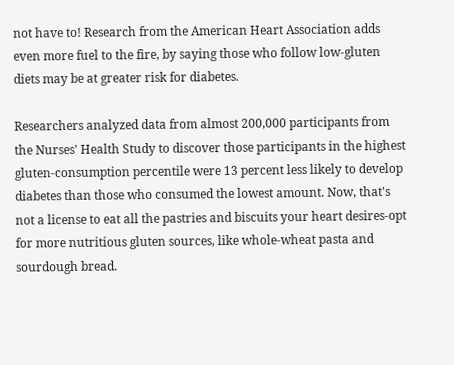not have to! Research from the American Heart Association adds even more fuel to the fire, by saying those who follow low-gluten diets may be at greater risk for diabetes.

Researchers analyzed data from almost 200,000 participants from the Nurses' Health Study to discover those participants in the highest gluten-consumption percentile were 13 percent less likely to develop diabetes than those who consumed the lowest amount. Now, that's not a license to eat all the pastries and biscuits your heart desires-opt for more nutritious gluten sources, like whole-wheat pasta and sourdough bread.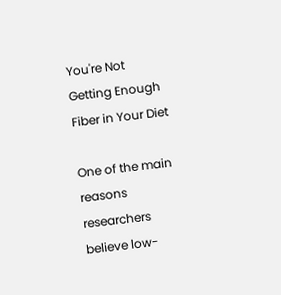You're Not Getting Enough Fiber in Your Diet

One of the main reasons researchers believe low-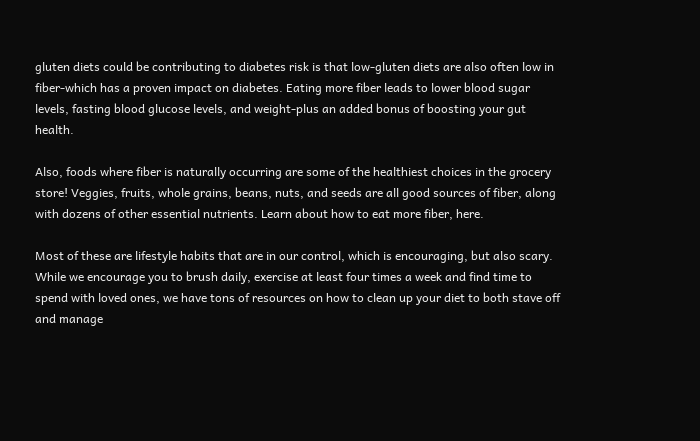gluten diets could be contributing to diabetes risk is that low-gluten diets are also often low in fiber-which has a proven impact on diabetes. Eating more fiber leads to lower blood sugar levels, fasting blood glucose levels, and weight-plus an added bonus of boosting your gut health.

Also, foods where fiber is naturally occurring are some of the healthiest choices in the grocery store! Veggies, fruits, whole grains, beans, nuts, and seeds are all good sources of fiber, along with dozens of other essential nutrients. Learn about how to eat more fiber, here.

Most of these are lifestyle habits that are in our control, which is encouraging, but also scary. While we encourage you to brush daily, exercise at least four times a week and find time to spend with loved ones, we have tons of resources on how to clean up your diet to both stave off and manage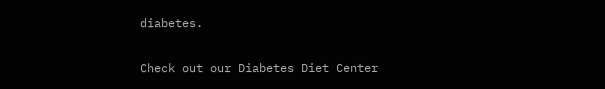diabetes.

Check out our Diabetes Diet Center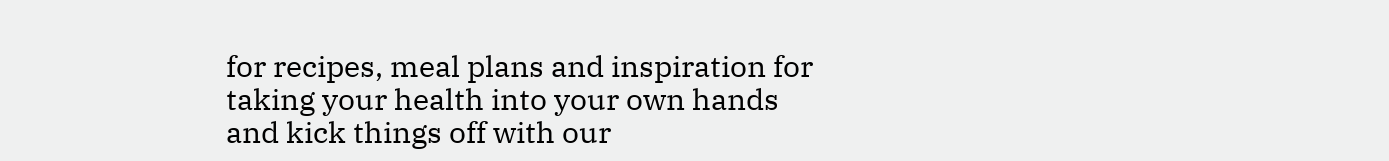for recipes, meal plans and inspiration for taking your health into your own hands and kick things off with our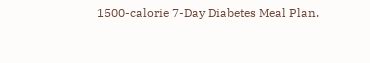1500-calorie 7-Day Diabetes Meal Plan.